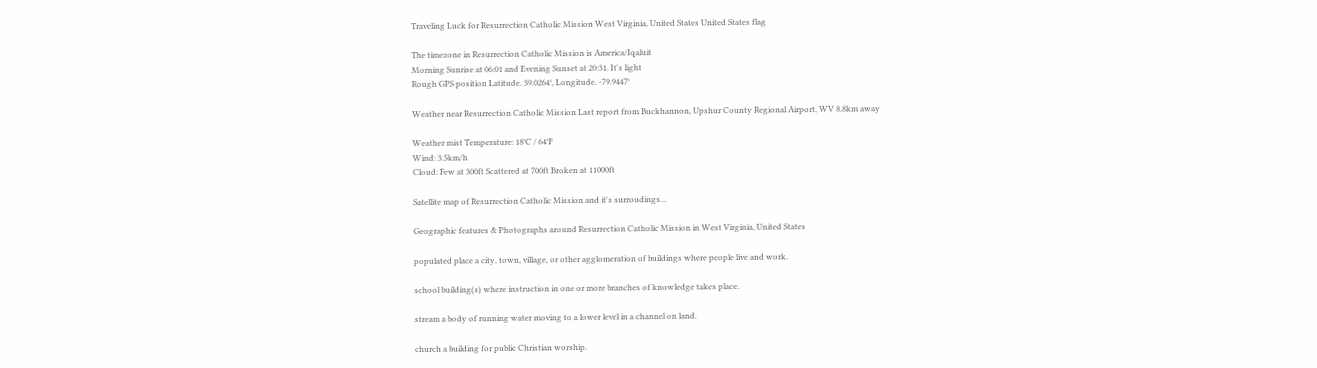Traveling Luck for Resurrection Catholic Mission West Virginia, United States United States flag

The timezone in Resurrection Catholic Mission is America/Iqaluit
Morning Sunrise at 06:01 and Evening Sunset at 20:31. It's light
Rough GPS position Latitude. 39.0264°, Longitude. -79.9447°

Weather near Resurrection Catholic Mission Last report from Buckhannon, Upshur County Regional Airport, WV 8.8km away

Weather mist Temperature: 18°C / 64°F
Wind: 3.5km/h
Cloud: Few at 300ft Scattered at 700ft Broken at 11000ft

Satellite map of Resurrection Catholic Mission and it's surroudings...

Geographic features & Photographs around Resurrection Catholic Mission in West Virginia, United States

populated place a city, town, village, or other agglomeration of buildings where people live and work.

school building(s) where instruction in one or more branches of knowledge takes place.

stream a body of running water moving to a lower level in a channel on land.

church a building for public Christian worship.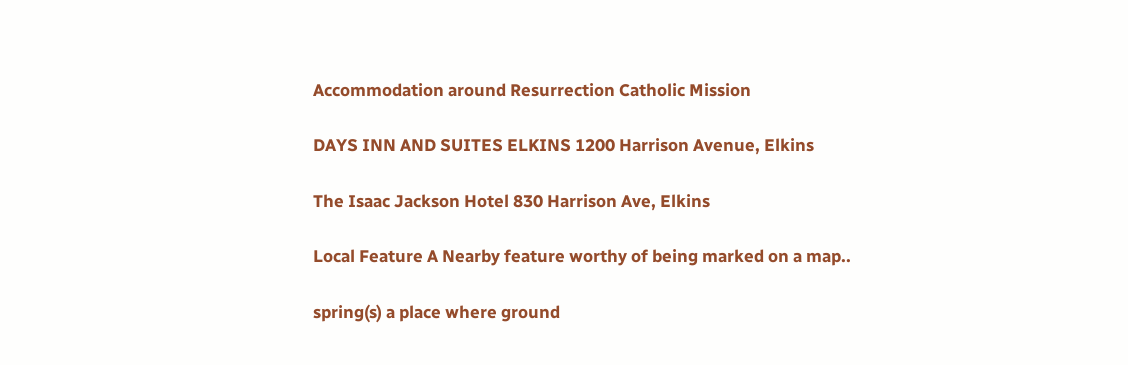Accommodation around Resurrection Catholic Mission

DAYS INN AND SUITES ELKINS 1200 Harrison Avenue, Elkins

The Isaac Jackson Hotel 830 Harrison Ave, Elkins

Local Feature A Nearby feature worthy of being marked on a map..

spring(s) a place where ground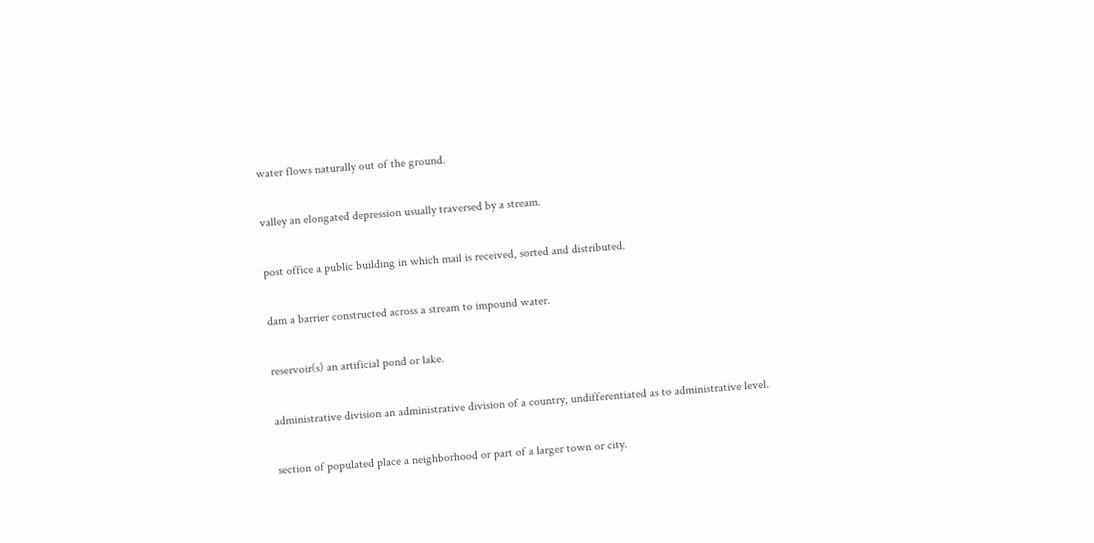water flows naturally out of the ground.

valley an elongated depression usually traversed by a stream.

post office a public building in which mail is received, sorted and distributed.

dam a barrier constructed across a stream to impound water.

reservoir(s) an artificial pond or lake.

administrative division an administrative division of a country, undifferentiated as to administrative level.

section of populated place a neighborhood or part of a larger town or city.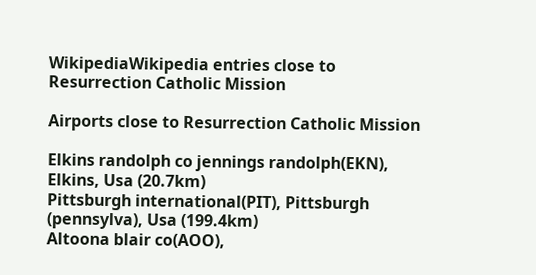WikipediaWikipedia entries close to Resurrection Catholic Mission

Airports close to Resurrection Catholic Mission

Elkins randolph co jennings randolph(EKN), Elkins, Usa (20.7km)
Pittsburgh international(PIT), Pittsburgh (pennsylva), Usa (199.4km)
Altoona blair co(AOO),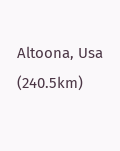Altoona, Usa (240.5km)